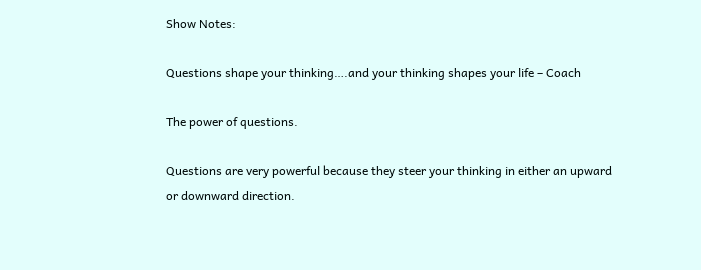Show Notes:

Questions shape your thinking….and your thinking shapes your life – Coach

The power of questions.

Questions are very powerful because they steer your thinking in either an upward or downward direction.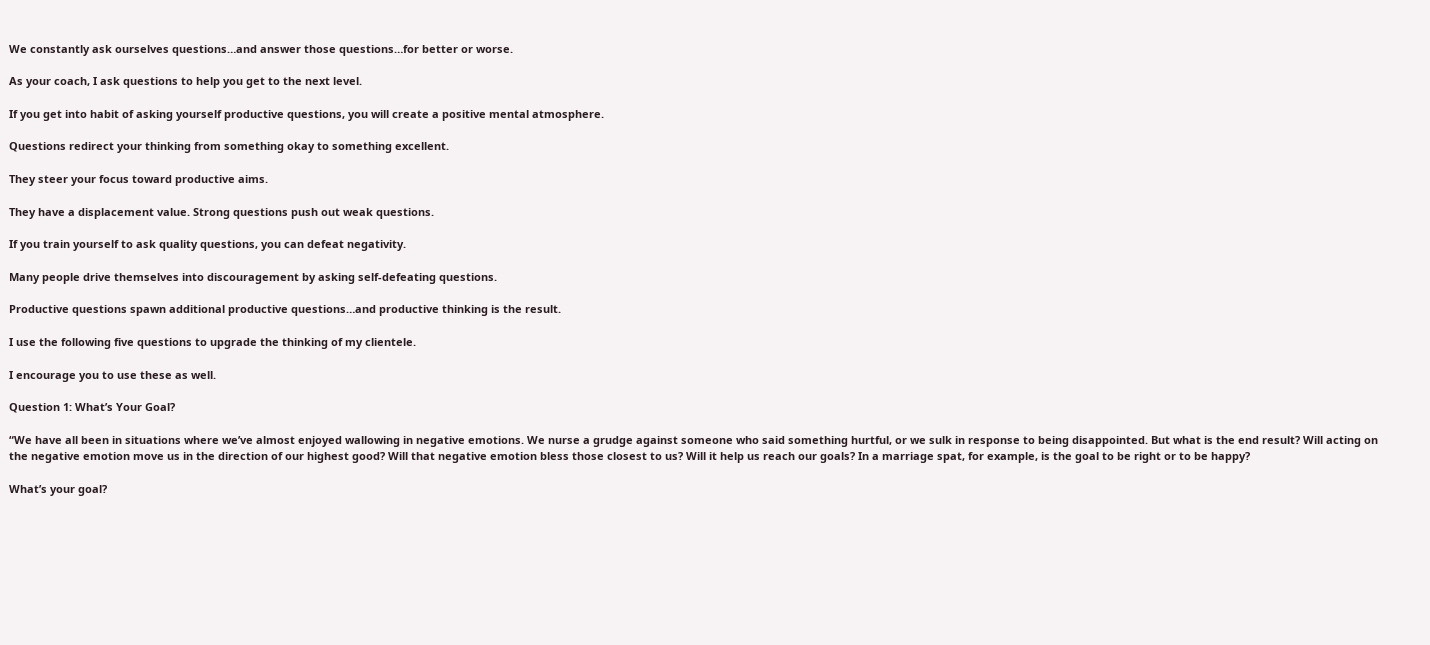We constantly ask ourselves questions…and answer those questions…for better or worse.

As your coach, I ask questions to help you get to the next level.

If you get into habit of asking yourself productive questions, you will create a positive mental atmosphere.

Questions redirect your thinking from something okay to something excellent.

They steer your focus toward productive aims.

They have a displacement value. Strong questions push out weak questions.

If you train yourself to ask quality questions, you can defeat negativity.

Many people drive themselves into discouragement by asking self-defeating questions.

Productive questions spawn additional productive questions…and productive thinking is the result.

I use the following five questions to upgrade the thinking of my clientele.

I encourage you to use these as well.

Question 1: What’s Your Goal?

“We have all been in situations where we’ve almost enjoyed wallowing in negative emotions. We nurse a grudge against someone who said something hurtful, or we sulk in response to being disappointed. But what is the end result? Will acting on the negative emotion move us in the direction of our highest good? Will that negative emotion bless those closest to us? Will it help us reach our goals? In a marriage spat, for example, is the goal to be right or to be happy?

What’s your goal?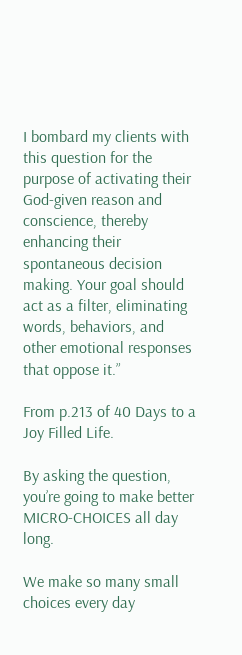I bombard my clients with this question for the purpose of activating their God-given reason and conscience, thereby enhancing their spontaneous decision making. Your goal should act as a filter, eliminating words, behaviors, and other emotional responses that oppose it.”

From p.213 of 40 Days to a Joy Filled Life.

By asking the question, you’re going to make better MICRO-CHOICES all day long.

We make so many small choices every day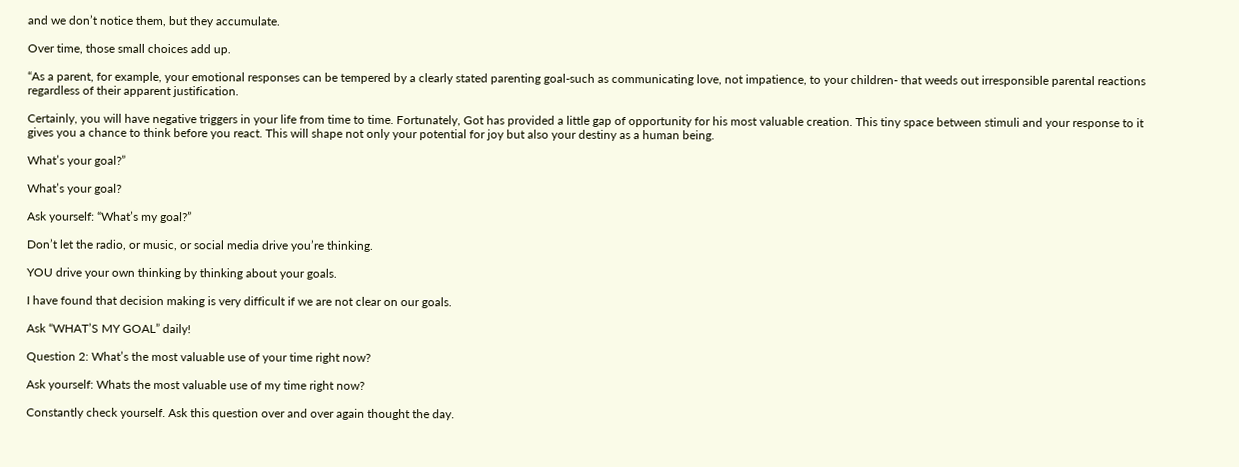and we don’t notice them, but they accumulate.

Over time, those small choices add up.

“As a parent, for example, your emotional responses can be tempered by a clearly stated parenting goal-such as communicating love, not impatience, to your children- that weeds out irresponsible parental reactions regardless of their apparent justification.

Certainly, you will have negative triggers in your life from time to time. Fortunately, Got has provided a little gap of opportunity for his most valuable creation. This tiny space between stimuli and your response to it gives you a chance to think before you react. This will shape not only your potential for joy but also your destiny as a human being.

What’s your goal?”

What’s your goal?

Ask yourself: “What’s my goal?”

Don’t let the radio, or music, or social media drive you’re thinking.

YOU drive your own thinking by thinking about your goals.

I have found that decision making is very difficult if we are not clear on our goals.

Ask “WHAT’S MY GOAL” daily!

Question 2: What’s the most valuable use of your time right now?

Ask yourself: Whats the most valuable use of my time right now?

Constantly check yourself. Ask this question over and over again thought the day.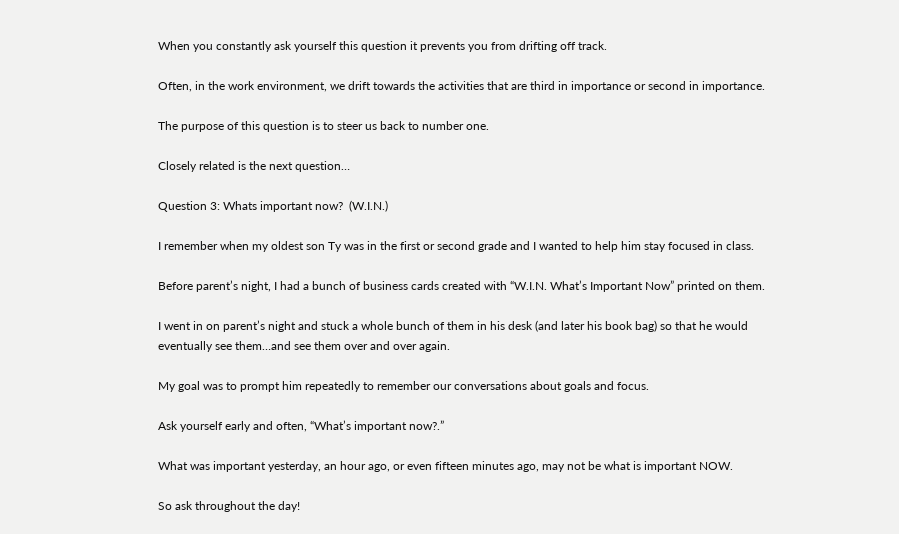When you constantly ask yourself this question it prevents you from drifting off track.

Often, in the work environment, we drift towards the activities that are third in importance or second in importance.

The purpose of this question is to steer us back to number one.

Closely related is the next question…

Question 3: Whats important now?  (W.I.N.)

I remember when my oldest son Ty was in the first or second grade and I wanted to help him stay focused in class.

Before parent’s night, I had a bunch of business cards created with “W.I.N. What’s Important Now” printed on them.

I went in on parent’s night and stuck a whole bunch of them in his desk (and later his book bag) so that he would eventually see them…and see them over and over again.

My goal was to prompt him repeatedly to remember our conversations about goals and focus.

Ask yourself early and often, “What’s important now?.”

What was important yesterday, an hour ago, or even fifteen minutes ago, may not be what is important NOW.

So ask throughout the day!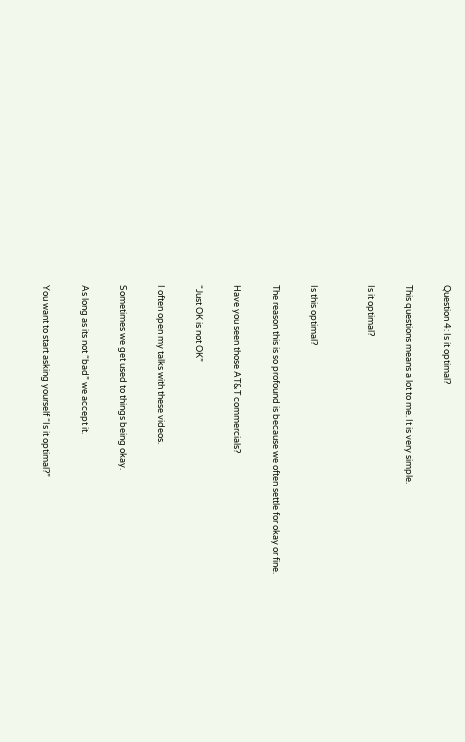Question 4: Is it optimal?

This questions means a lot to me. It is very simple.

Is it optimal?


Is this optimal?

The reason this is so profound is because we often settle for okay or fine.

Have you seen those AT&T commercials?

“Just OK is not OK”

I often open my talks with these videos.

Sometimes we get used to things being okay.

As long as its not “bad” we accept it.

You want to start asking yourself “Is it optimal?”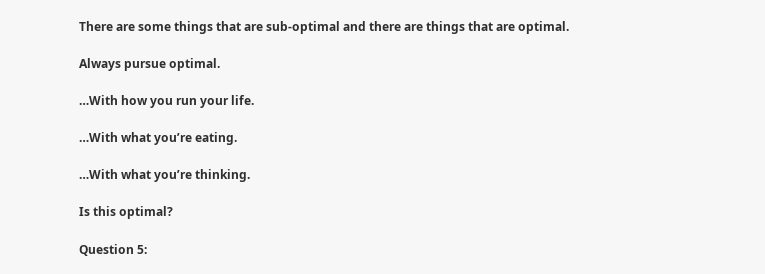There are some things that are sub-optimal and there are things that are optimal.

Always pursue optimal.

…With how you run your life.

…With what you’re eating.

…With what you’re thinking.

Is this optimal?

Question 5: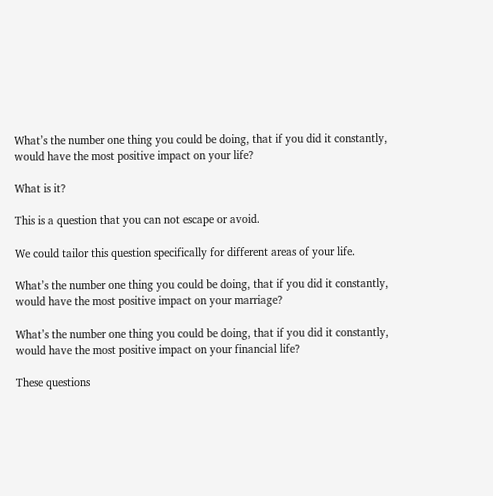What’s the number one thing you could be doing, that if you did it constantly, would have the most positive impact on your life?

What is it?

This is a question that you can not escape or avoid.

We could tailor this question specifically for different areas of your life.

What’s the number one thing you could be doing, that if you did it constantly, would have the most positive impact on your marriage?

What’s the number one thing you could be doing, that if you did it constantly, would have the most positive impact on your financial life?

These questions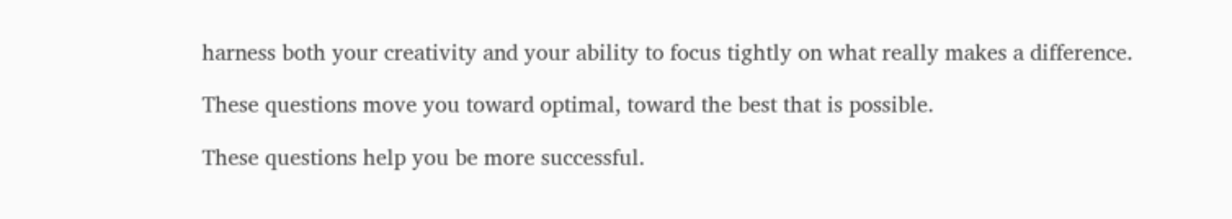harness both your creativity and your ability to focus tightly on what really makes a difference.

These questions move you toward optimal, toward the best that is possible.

These questions help you be more successful.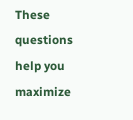These questions help you maximize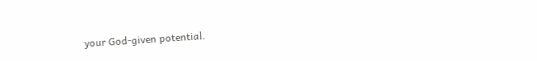your God-given potential.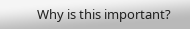Why is this important?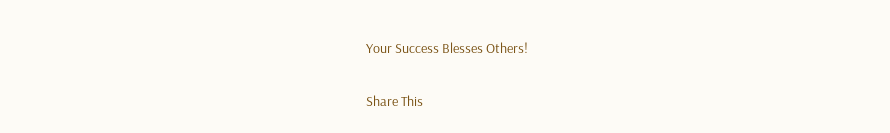Your Success Blesses Others!

Share This